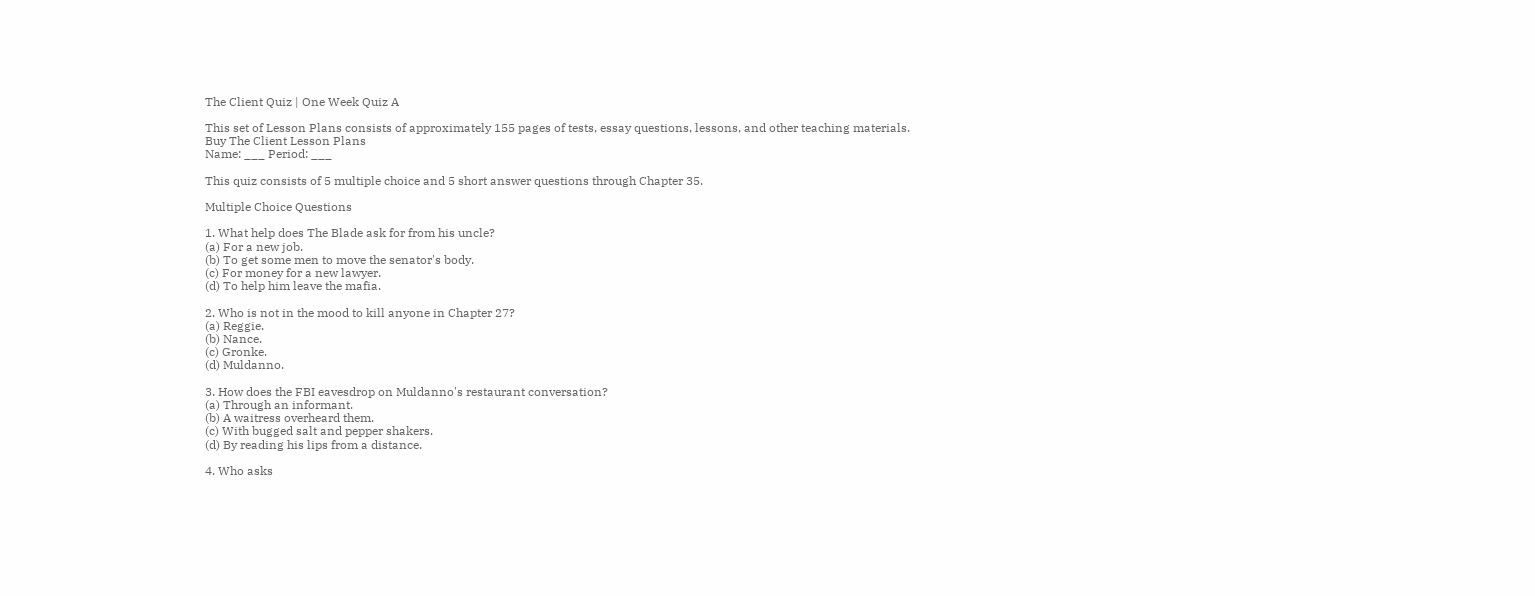The Client Quiz | One Week Quiz A

This set of Lesson Plans consists of approximately 155 pages of tests, essay questions, lessons, and other teaching materials.
Buy The Client Lesson Plans
Name: ___ Period: ___

This quiz consists of 5 multiple choice and 5 short answer questions through Chapter 35.

Multiple Choice Questions

1. What help does The Blade ask for from his uncle?
(a) For a new job.
(b) To get some men to move the senator's body.
(c) For money for a new lawyer.
(d) To help him leave the mafia.

2. Who is not in the mood to kill anyone in Chapter 27?
(a) Reggie.
(b) Nance.
(c) Gronke.
(d) Muldanno.

3. How does the FBI eavesdrop on Muldanno's restaurant conversation?
(a) Through an informant.
(b) A waitress overheard them.
(c) With bugged salt and pepper shakers.
(d) By reading his lips from a distance.

4. Who asks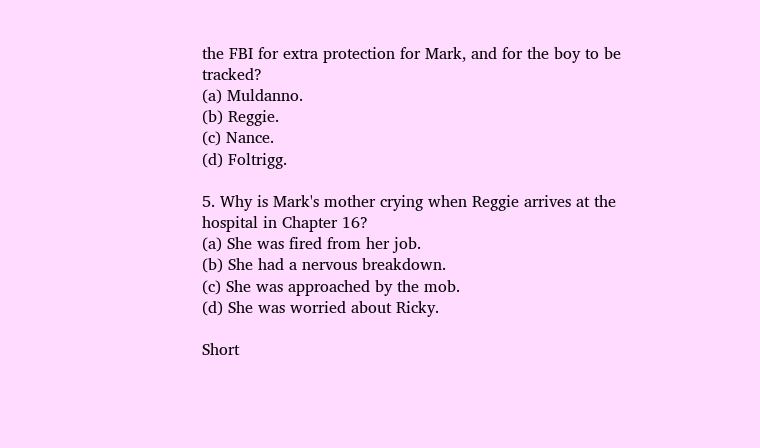the FBI for extra protection for Mark, and for the boy to be tracked?
(a) Muldanno.
(b) Reggie.
(c) Nance.
(d) Foltrigg.

5. Why is Mark's mother crying when Reggie arrives at the hospital in Chapter 16?
(a) She was fired from her job.
(b) She had a nervous breakdown.
(c) She was approached by the mob.
(d) She was worried about Ricky.

Short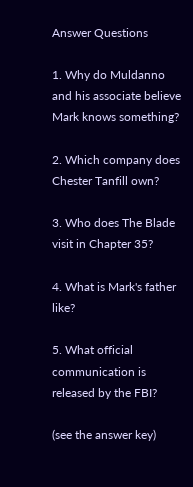Answer Questions

1. Why do Muldanno and his associate believe Mark knows something?

2. Which company does Chester Tanfill own?

3. Who does The Blade visit in Chapter 35?

4. What is Mark's father like?

5. What official communication is released by the FBI?

(see the answer key)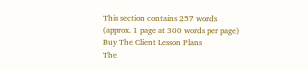This section contains 257 words
(approx. 1 page at 300 words per page)
Buy The Client Lesson Plans
The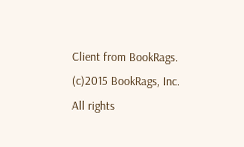Client from BookRags. (c)2015 BookRags, Inc. All rights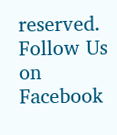reserved.
Follow Us on Facebook